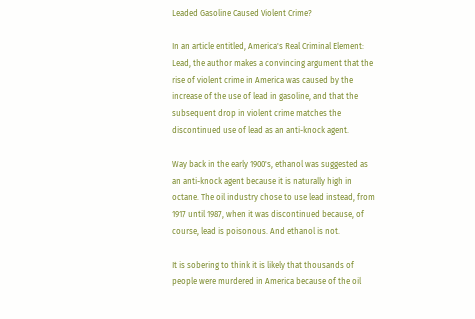Leaded Gasoline Caused Violent Crime?

In an article entitled, America's Real Criminal Element: Lead, the author makes a convincing argument that the rise of violent crime in America was caused by the increase of the use of lead in gasoline, and that the subsequent drop in violent crime matches the discontinued use of lead as an anti-knock agent.

Way back in the early 1900's, ethanol was suggested as an anti-knock agent because it is naturally high in octane. The oil industry chose to use lead instead, from 1917 until 1987, when it was discontinued because, of course, lead is poisonous. And ethanol is not.

It is sobering to think it is likely that thousands of people were murdered in America because of the oil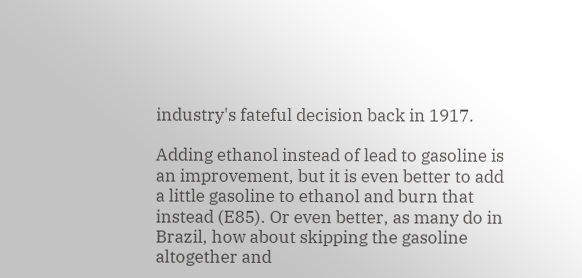industry's fateful decision back in 1917.

Adding ethanol instead of lead to gasoline is an improvement, but it is even better to add a little gasoline to ethanol and burn that instead (E85). Or even better, as many do in Brazil, how about skipping the gasoline altogether and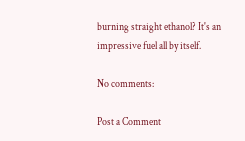burning straight ethanol? It's an impressive fuel all by itself.

No comments:

Post a Comment